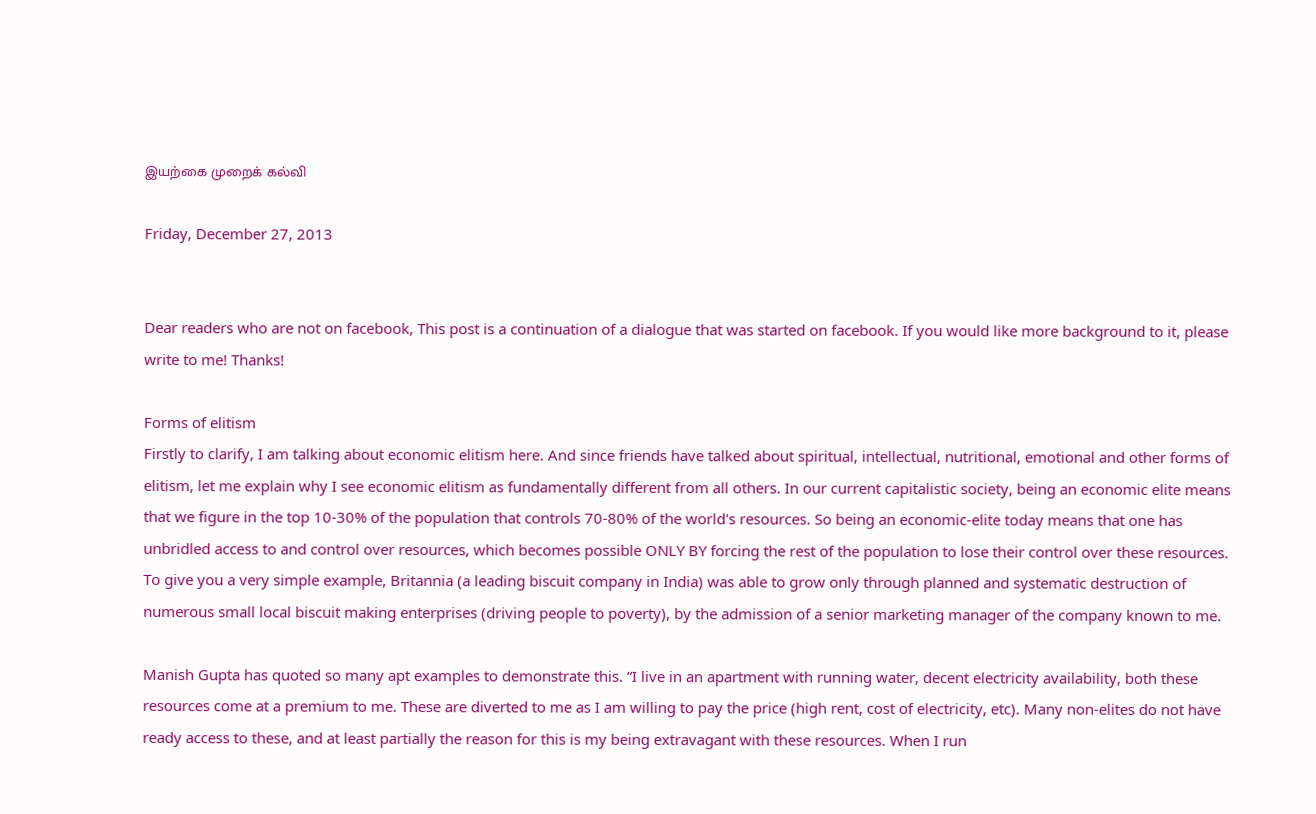இயற்கை முறைக் கல்வி

Friday, December 27, 2013


Dear readers who are not on facebook, This post is a continuation of a dialogue that was started on facebook. If you would like more background to it, please write to me! Thanks!

Forms of elitism
Firstly to clarify, I am talking about economic elitism here. And since friends have talked about spiritual, intellectual, nutritional, emotional and other forms of elitism, let me explain why I see economic elitism as fundamentally different from all others. In our current capitalistic society, being an economic elite means that we figure in the top 10-30% of the population that controls 70-80% of the world's resources. So being an economic-elite today means that one has unbridled access to and control over resources, which becomes possible ONLY BY forcing the rest of the population to lose their control over these resources. To give you a very simple example, Britannia (a leading biscuit company in India) was able to grow only through planned and systematic destruction of numerous small local biscuit making enterprises (driving people to poverty), by the admission of a senior marketing manager of the company known to me.

Manish Gupta has quoted so many apt examples to demonstrate this. “I live in an apartment with running water, decent electricity availability, both these resources come at a premium to me. These are diverted to me as I am willing to pay the price (high rent, cost of electricity, etc). Many non-elites do not have ready access to these, and at least partially the reason for this is my being extravagant with these resources. When I run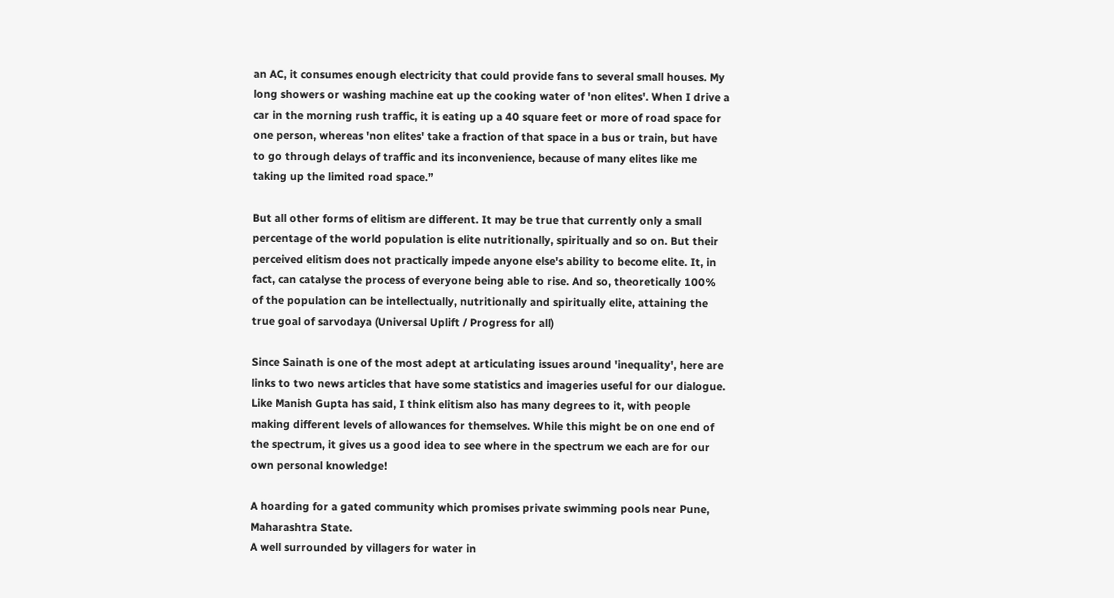an AC, it consumes enough electricity that could provide fans to several small houses. My long showers or washing machine eat up the cooking water of 'non elites'. When I drive a car in the morning rush traffic, it is eating up a 40 square feet or more of road space for one person, whereas 'non elites' take a fraction of that space in a bus or train, but have to go through delays of traffic and its inconvenience, because of many elites like me taking up the limited road space.”

But all other forms of elitism are different. It may be true that currently only a small percentage of the world population is elite nutritionally, spiritually and so on. But their perceived elitism does not practically impede anyone else's ability to become elite. It, in fact, can catalyse the process of everyone being able to rise. And so, theoretically 100% of the population can be intellectually, nutritionally and spiritually elite, attaining the true goal of sarvodaya (Universal Uplift / Progress for all)

Since Sainath is one of the most adept at articulating issues around 'inequality', here are links to two news articles that have some statistics and imageries useful for our dialogue. Like Manish Gupta has said, I think elitism also has many degrees to it, with people making different levels of allowances for themselves. While this might be on one end of the spectrum, it gives us a good idea to see where in the spectrum we each are for our own personal knowledge!

A hoarding for a gated community which promises private swimming pools near Pune, Maharashtra State.
A well surrounded by villagers for water in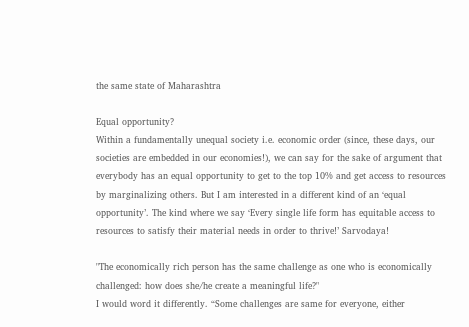the same state of Maharashtra

Equal opportunity?
Within a fundamentally unequal society i.e. economic order (since, these days, our societies are embedded in our economies!), we can say for the sake of argument that everybody has an equal opportunity to get to the top 10% and get access to resources by marginalizing others. But I am interested in a different kind of an ‘equal opportunity’. The kind where we say ‘Every single life form has equitable access to resources to satisfy their material needs in order to thrive!’ Sarvodaya!

"The economically rich person has the same challenge as one who is economically challenged: how does she/he create a meaningful life?"
I would word it differently. “Some challenges are same for everyone, either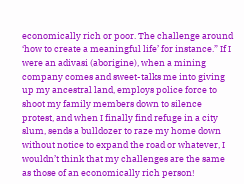economically rich or poor. The challenge around ‘how to create a meaningful life’ for instance.” If I were an adivasi (aborigine), when a mining company comes and sweet-talks me into giving up my ancestral land, employs police force to shoot my family members down to silence protest, and when I finally find refuge in a city slum, sends a bulldozer to raze my home down without notice to expand the road or whatever, I wouldn’t think that my challenges are the same as those of an economically rich person!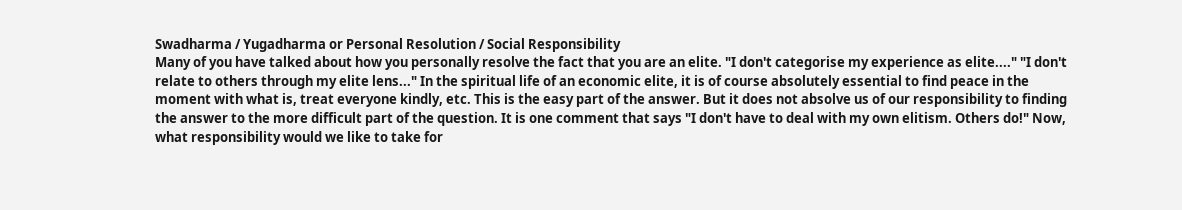Swadharma / Yugadharma or Personal Resolution / Social Responsibility
Many of you have talked about how you personally resolve the fact that you are an elite. "I don't categorise my experience as elite...." "I don't relate to others through my elite lens..." In the spiritual life of an economic elite, it is of course absolutely essential to find peace in the moment with what is, treat everyone kindly, etc. This is the easy part of the answer. But it does not absolve us of our responsibility to finding the answer to the more difficult part of the question. It is one comment that says "I don't have to deal with my own elitism. Others do!" Now, what responsibility would we like to take for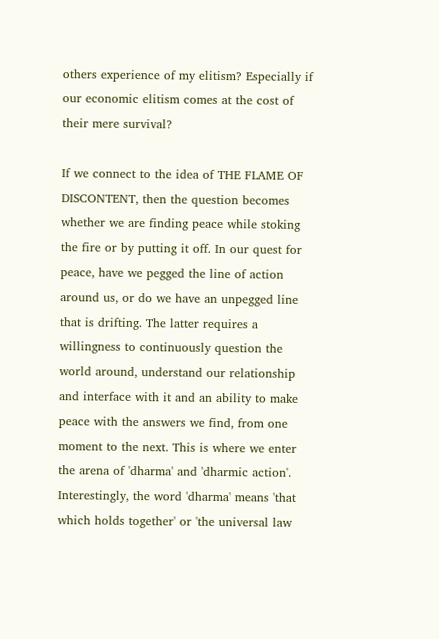others experience of my elitism? Especially if our economic elitism comes at the cost of their mere survival?

If we connect to the idea of THE FLAME OF DISCONTENT, then the question becomes whether we are finding peace while stoking the fire or by putting it off. In our quest for peace, have we pegged the line of action around us, or do we have an unpegged line that is drifting. The latter requires a willingness to continuously question the world around, understand our relationship and interface with it and an ability to make peace with the answers we find, from one moment to the next. This is where we enter the arena of 'dharma' and 'dharmic action'. Interestingly, the word 'dharma' means 'that which holds together' or 'the universal law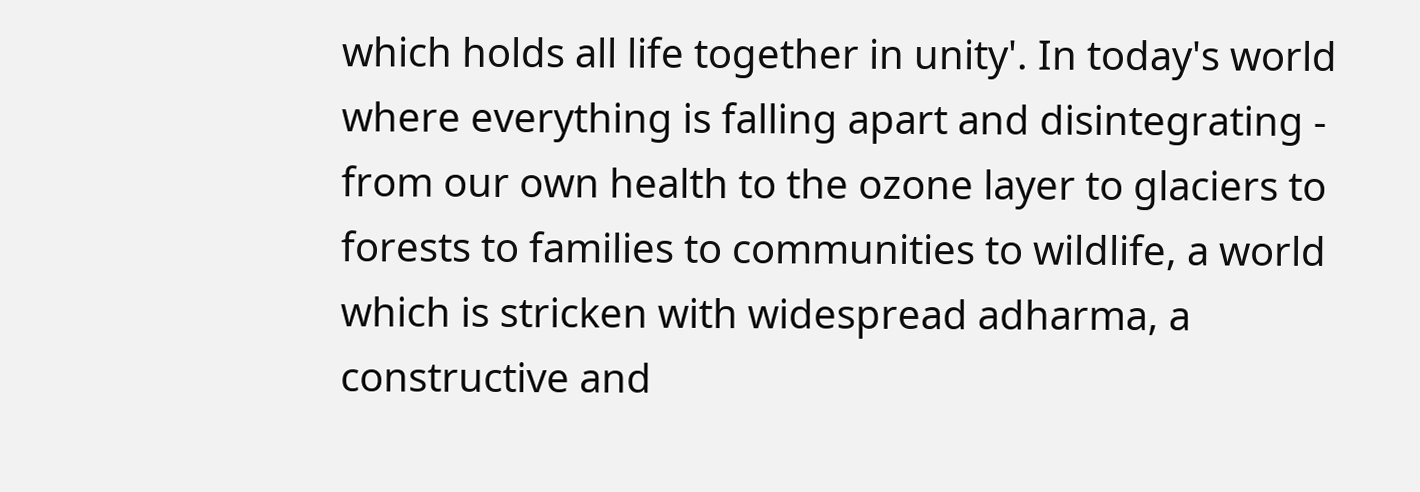which holds all life together in unity'. In today's world where everything is falling apart and disintegrating - from our own health to the ozone layer to glaciers to forests to families to communities to wildlife, a world which is stricken with widespread adharma, a constructive and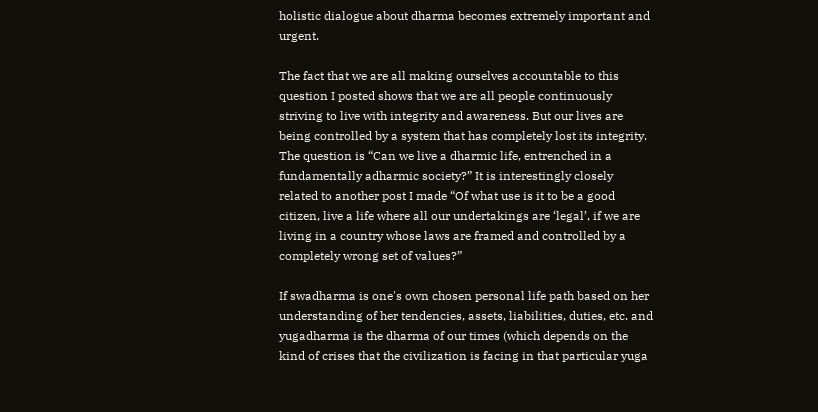holistic dialogue about dharma becomes extremely important and urgent.

The fact that we are all making ourselves accountable to this question I posted shows that we are all people continuously striving to live with integrity and awareness. But our lives are being controlled by a system that has completely lost its integrity. The question is “Can we live a dharmic life, entrenched in a fundamentally adharmic society?” It is interestingly closely related to another post I made “Of what use is it to be a good citizen, live a life where all our undertakings are ‘legal’, if we are living in a country whose laws are framed and controlled by a completely wrong set of values?”

If swadharma is one's own chosen personal life path based on her understanding of her tendencies, assets, liabilities, duties, etc. and yugadharma is the dharma of our times (which depends on the kind of crises that the civilization is facing in that particular yuga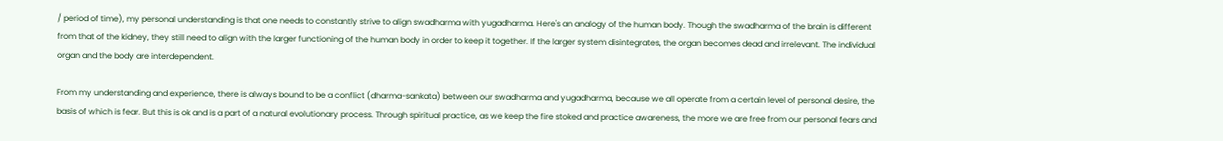/ period of time), my personal understanding is that one needs to constantly strive to align swadharma with yugadharma. Here's an analogy of the human body. Though the swadharma of the brain is different from that of the kidney, they still need to align with the larger functioning of the human body in order to keep it together. If the larger system disintegrates, the organ becomes dead and irrelevant. The individual organ and the body are interdependent.

From my understanding and experience, there is always bound to be a conflict (dharma-sankata) between our swadharma and yugadharma, because we all operate from a certain level of personal desire, the basis of which is fear. But this is ok and is a part of a natural evolutionary process. Through spiritual practice, as we keep the fire stoked and practice awareness, the more we are free from our personal fears and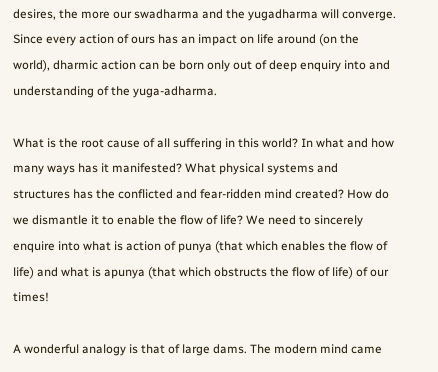desires, the more our swadharma and the yugadharma will converge. Since every action of ours has an impact on life around (on the world), dharmic action can be born only out of deep enquiry into and understanding of the yuga-adharma.

What is the root cause of all suffering in this world? In what and how many ways has it manifested? What physical systems and structures has the conflicted and fear-ridden mind created? How do we dismantle it to enable the flow of life? We need to sincerely enquire into what is action of punya (that which enables the flow of life) and what is apunya (that which obstructs the flow of life) of our times!

A wonderful analogy is that of large dams. The modern mind came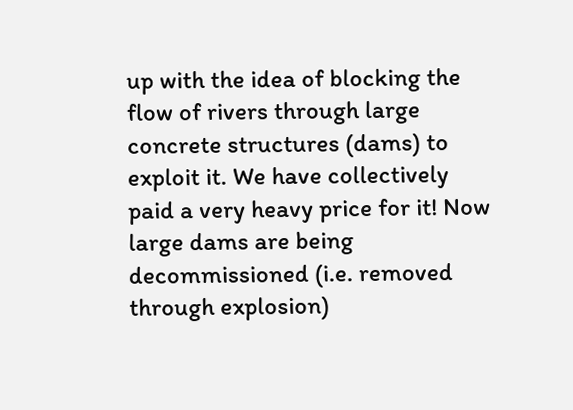up with the idea of blocking the flow of rivers through large concrete structures (dams) to exploit it. We have collectively paid a very heavy price for it! Now large dams are being decommissioned (i.e. removed through explosion)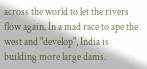across the world to let the rivers flow again. In a mad race to ape the west and "develop", India is building more large dams.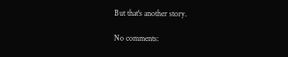But that's another story.

No comments: